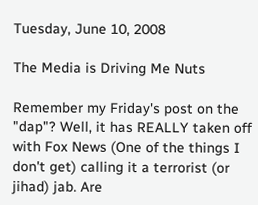Tuesday, June 10, 2008

The Media is Driving Me Nuts

Remember my Friday's post on the "dap"? Well, it has REALLY taken off with Fox News (One of the things I don't get) calling it a terrorist (or jihad) jab. Are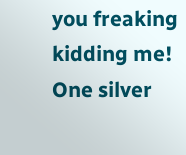you freaking kidding me! One silver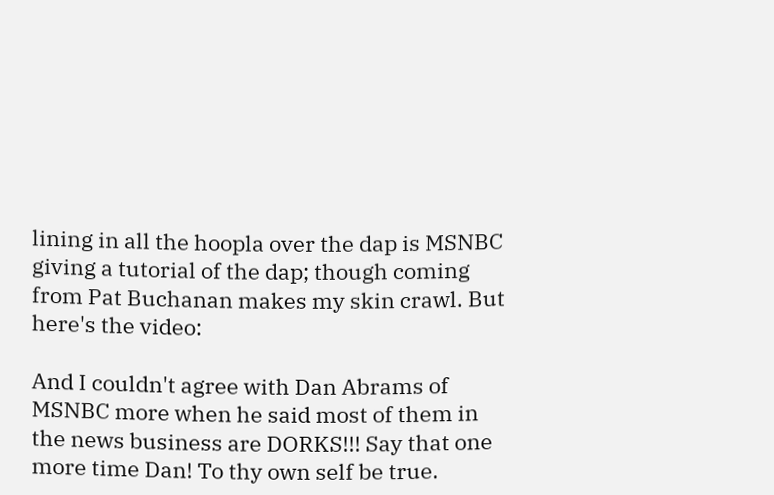lining in all the hoopla over the dap is MSNBC giving a tutorial of the dap; though coming from Pat Buchanan makes my skin crawl. But here's the video:

And I couldn't agree with Dan Abrams of MSNBC more when he said most of them in the news business are DORKS!!! Say that one more time Dan! To thy own self be true.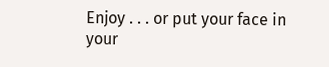Enjoy . . . or put your face in your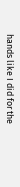hands like I did for the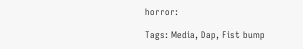horror:

Tags: Media, Dap, Fist bump